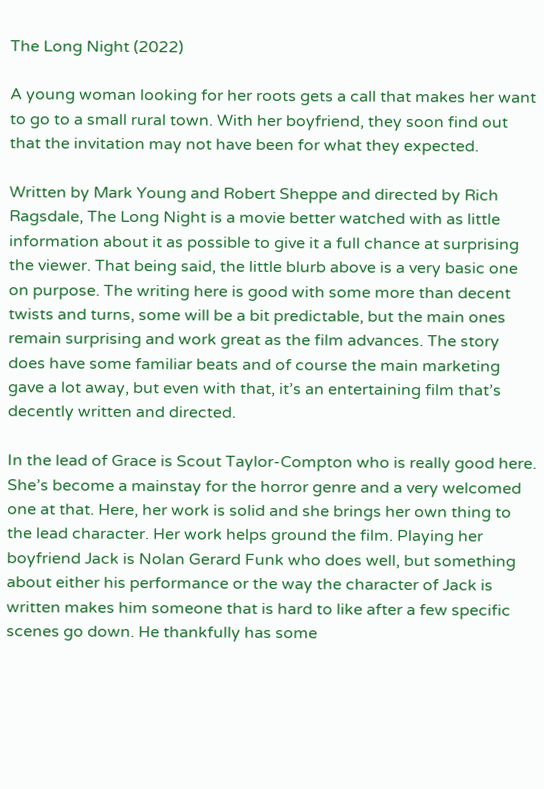The Long Night (2022)

A young woman looking for her roots gets a call that makes her want to go to a small rural town. With her boyfriend, they soon find out that the invitation may not have been for what they expected.

Written by Mark Young and Robert Sheppe and directed by Rich Ragsdale, The Long Night is a movie better watched with as little information about it as possible to give it a full chance at surprising the viewer. That being said, the little blurb above is a very basic one on purpose. The writing here is good with some more than decent twists and turns, some will be a bit predictable, but the main ones remain surprising and work great as the film advances. The story does have some familiar beats and of course the main marketing gave a lot away, but even with that, it’s an entertaining film that’s decently written and directed.

In the lead of Grace is Scout Taylor-Compton who is really good here. She’s become a mainstay for the horror genre and a very welcomed one at that. Here, her work is solid and she brings her own thing to the lead character. Her work helps ground the film. Playing her boyfriend Jack is Nolan Gerard Funk who does well, but something about either his performance or the way the character of Jack is written makes him someone that is hard to like after a few specific scenes go down. He thankfully has some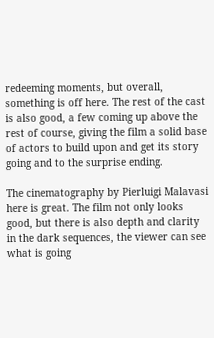redeeming moments, but overall, something is off here. The rest of the cast is also good, a few coming up above the rest of course, giving the film a solid base of actors to build upon and get its story going and to the surprise ending.

The cinematography by Pierluigi Malavasi here is great. The film not only looks good, but there is also depth and clarity in the dark sequences, the viewer can see what is going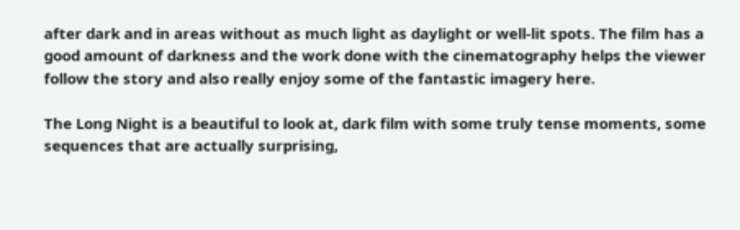after dark and in areas without as much light as daylight or well-lit spots. The film has a good amount of darkness and the work done with the cinematography helps the viewer follow the story and also really enjoy some of the fantastic imagery here.

The Long Night is a beautiful to look at, dark film with some truly tense moments, some sequences that are actually surprising,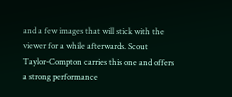and a few images that will stick with the viewer for a while afterwards. Scout Taylor-Compton carries this one and offers a strong performance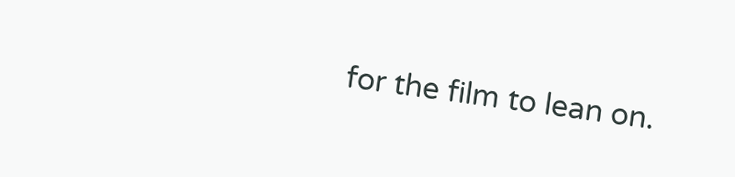for the film to lean on.